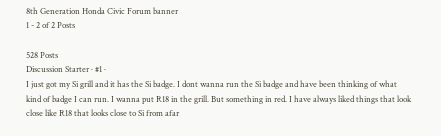8th Generation Honda Civic Forum banner
1 - 2 of 2 Posts

528 Posts
Discussion Starter · #1 ·
I just got my Si grill and it has the Si badge. I dont wanna run the Si badge and have been thinking of what kind of badge I can run. I wanna put R18 in the grill. But something in red. I have always liked things that look close like R18 that looks close to Si from afar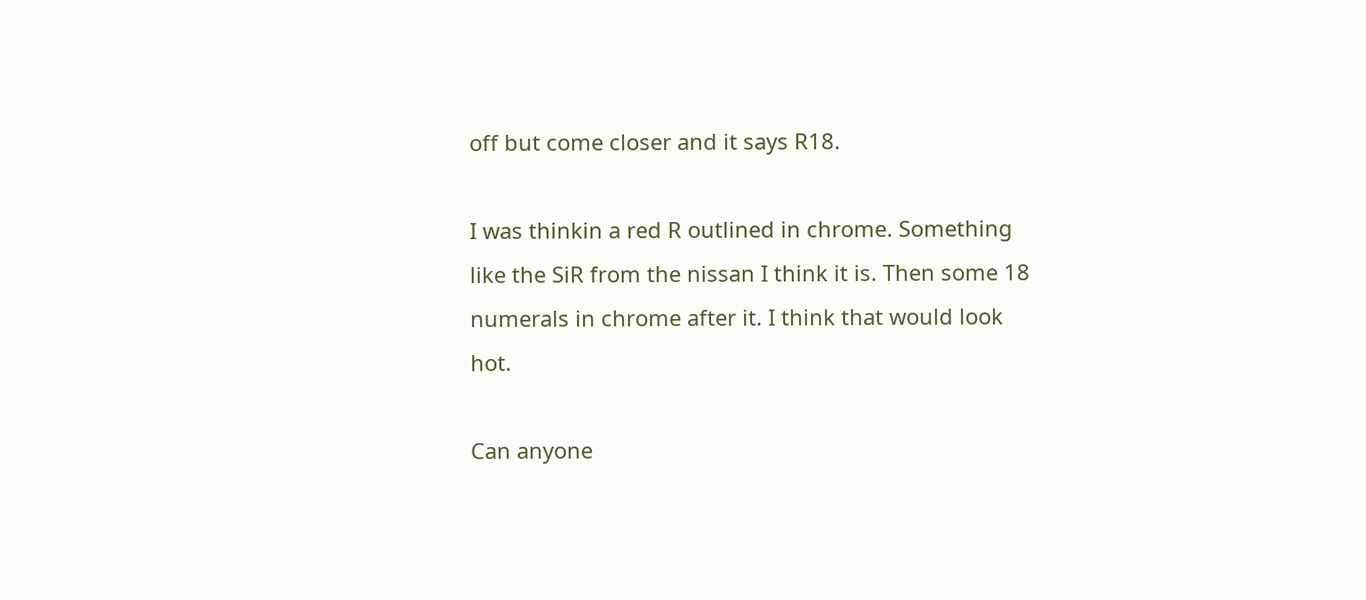off but come closer and it says R18.

I was thinkin a red R outlined in chrome. Something like the SiR from the nissan I think it is. Then some 18 numerals in chrome after it. I think that would look hot.

Can anyone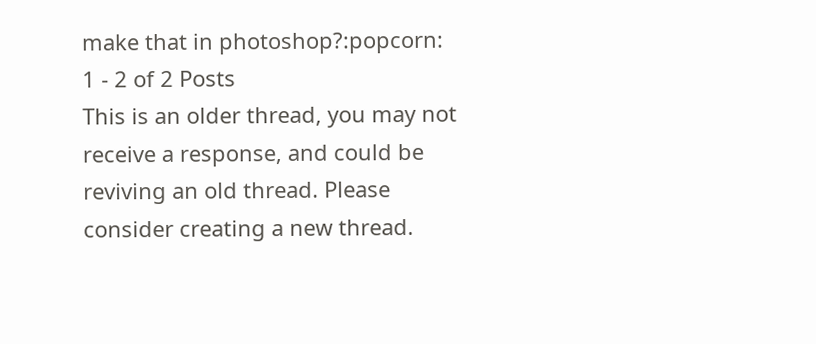make that in photoshop?:popcorn:
1 - 2 of 2 Posts
This is an older thread, you may not receive a response, and could be reviving an old thread. Please consider creating a new thread.